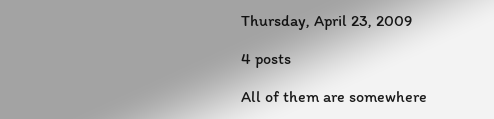Thursday, April 23, 2009

4 posts

All of them are somewhere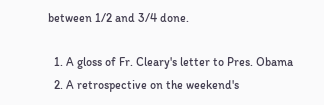between 1/2 and 3/4 done.

  1. A gloss of Fr. Cleary's letter to Pres. Obama
  2. A retrospective on the weekend's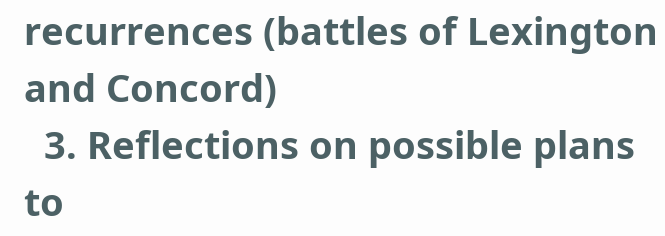recurrences (battles of Lexington and Concord)
  3. Reflections on possible plans to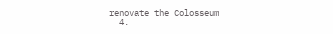renovate the Colosseum
  4.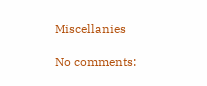Miscellanies

No comments: